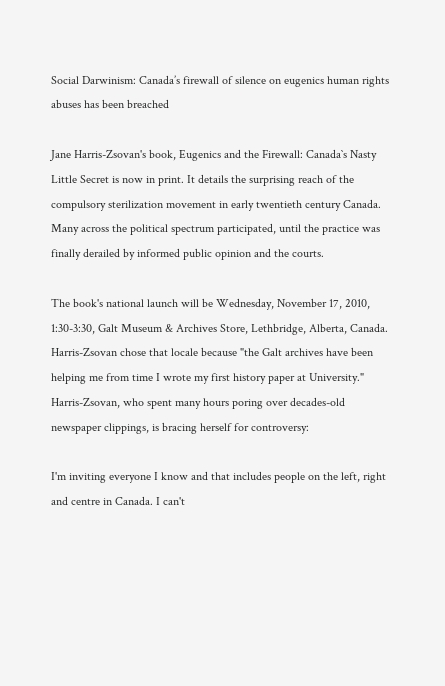Social Darwinism: Canada’s firewall of silence on eugenics human rights abuses has been breached

Jane Harris-Zsovan's book, Eugenics and the Firewall: Canada`s Nasty Little Secret is now in print. It details the surprising reach of the compulsory sterilization movement in early twentieth century Canada. Many across the political spectrum participated, until the practice was finally derailed by informed public opinion and the courts.

The book's national launch will be Wednesday, November 17, 2010, 1:30-3:30, Galt Museum & Archives Store, Lethbridge, Alberta, Canada. Harris-Zsovan chose that locale because "the Galt archives have been helping me from time I wrote my first history paper at University." Harris-Zsovan, who spent many hours poring over decades-old newspaper clippings, is bracing herself for controversy:

I'm inviting everyone I know and that includes people on the left, right and centre in Canada. I can't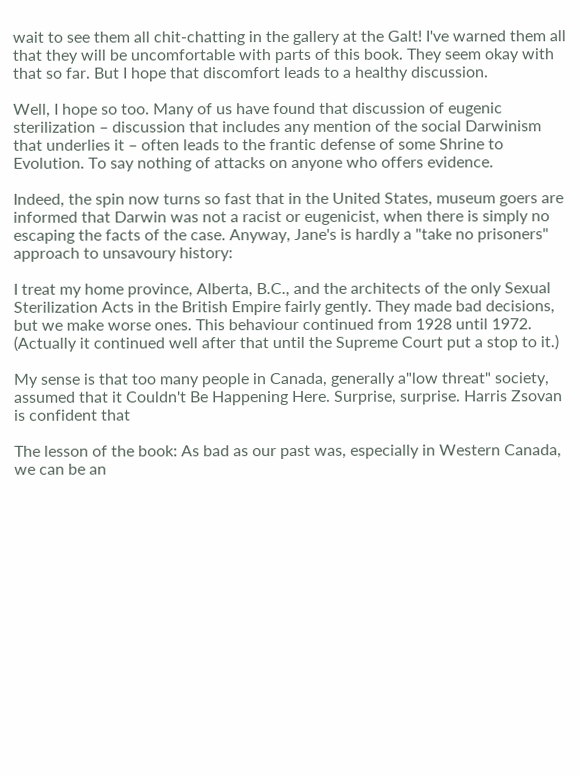wait to see them all chit-chatting in the gallery at the Galt! I've warned them all that they will be uncomfortable with parts of this book. They seem okay with that so far. But I hope that discomfort leads to a healthy discussion.

Well, I hope so too. Many of us have found that discussion of eugenic sterilization – discussion that includes any mention of the social Darwinism that underlies it – often leads to the frantic defense of some Shrine to Evolution. To say nothing of attacks on anyone who offers evidence.

Indeed, the spin now turns so fast that in the United States, museum goers are informed that Darwin was not a racist or eugenicist, when there is simply no escaping the facts of the case. Anyway, Jane's is hardly a "take no prisoners" approach to unsavoury history:

I treat my home province, Alberta, B.C., and the architects of the only Sexual Sterilization Acts in the British Empire fairly gently. They made bad decisions, but we make worse ones. This behaviour continued from 1928 until 1972. (Actually it continued well after that until the Supreme Court put a stop to it.)

My sense is that too many people in Canada, generally a"low threat" society, assumed that it Couldn't Be Happening Here. Surprise, surprise. Harris Zsovan is confident that

The lesson of the book: As bad as our past was, especially in Western Canada, we can be an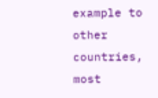example to other countries, most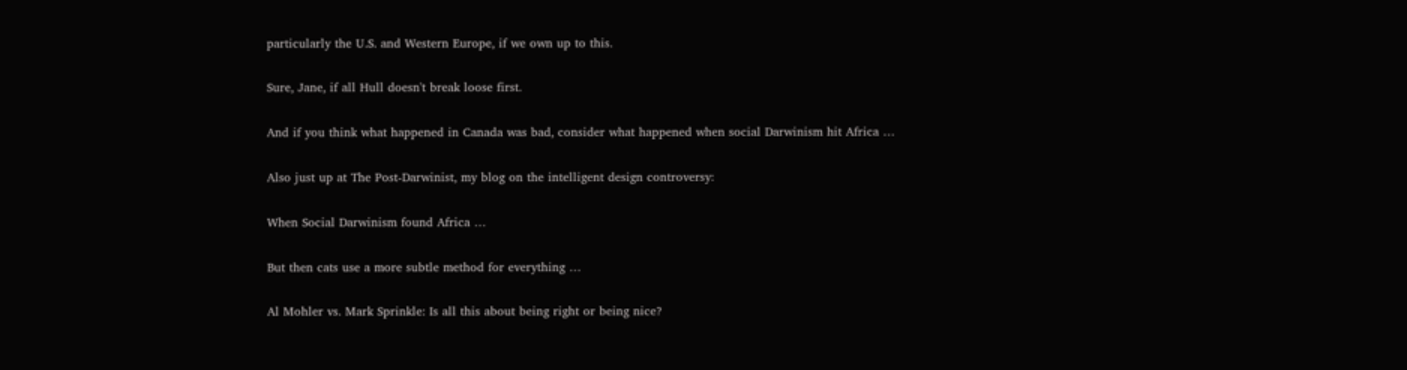particularly the U.S. and Western Europe, if we own up to this.

Sure, Jane, if all Hull doesn't break loose first.

And if you think what happened in Canada was bad, consider what happened when social Darwinism hit Africa …

Also just up at The Post-Darwinist, my blog on the intelligent design controversy:

When Social Darwinism found Africa …

But then cats use a more subtle method for everything …

Al Mohler vs. Mark Sprinkle: Is all this about being right or being nice?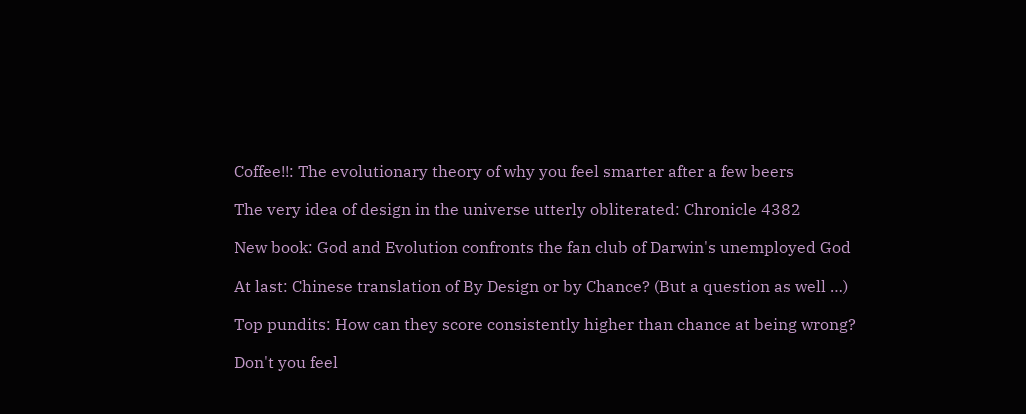Coffee!!: The evolutionary theory of why you feel smarter after a few beers

The very idea of design in the universe utterly obliterated: Chronicle 4382

New book: God and Evolution confronts the fan club of Darwin's unemployed God

At last: Chinese translation of By Design or by Chance? (But a question as well …)

Top pundits: How can they score consistently higher than chance at being wrong?

Don't you feel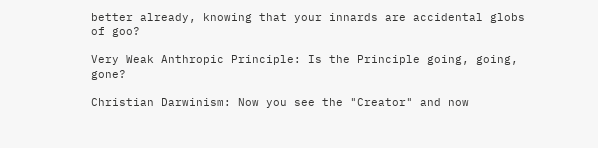better already, knowing that your innards are accidental globs of goo?

Very Weak Anthropic Principle: Is the Principle going, going, gone?

Christian Darwinism: Now you see the "Creator" and now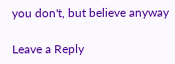you don't, but believe anyway

Leave a Reply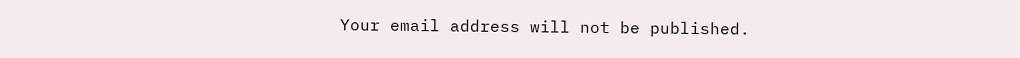Your email address will not be published.